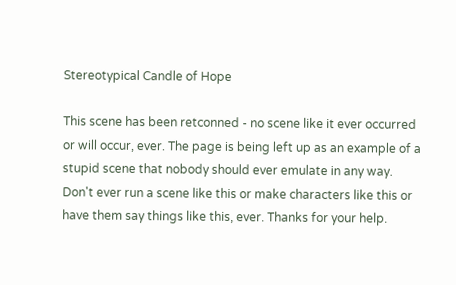Stereotypical Candle of Hope

This scene has been retconned - no scene like it ever occurred or will occur, ever. The page is being left up as an example of a stupid scene that nobody should ever emulate in any way. Don't ever run a scene like this or make characters like this or have them say things like this, ever. Thanks for your help.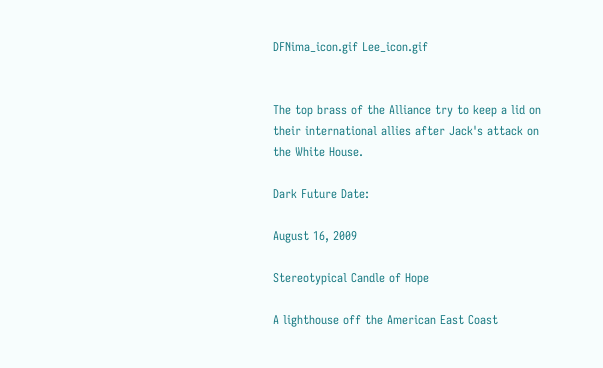DFNima_icon.gif Lee_icon.gif


The top brass of the Alliance try to keep a lid on their international allies after Jack's attack on the White House.

Dark Future Date:

August 16, 2009

Stereotypical Candle of Hope

A lighthouse off the American East Coast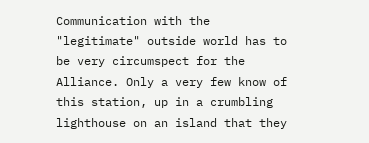Communication with the "legitimate" outside world has to be very circumspect for the Alliance. Only a very few know of this station, up in a crumbling lighthouse on an island that they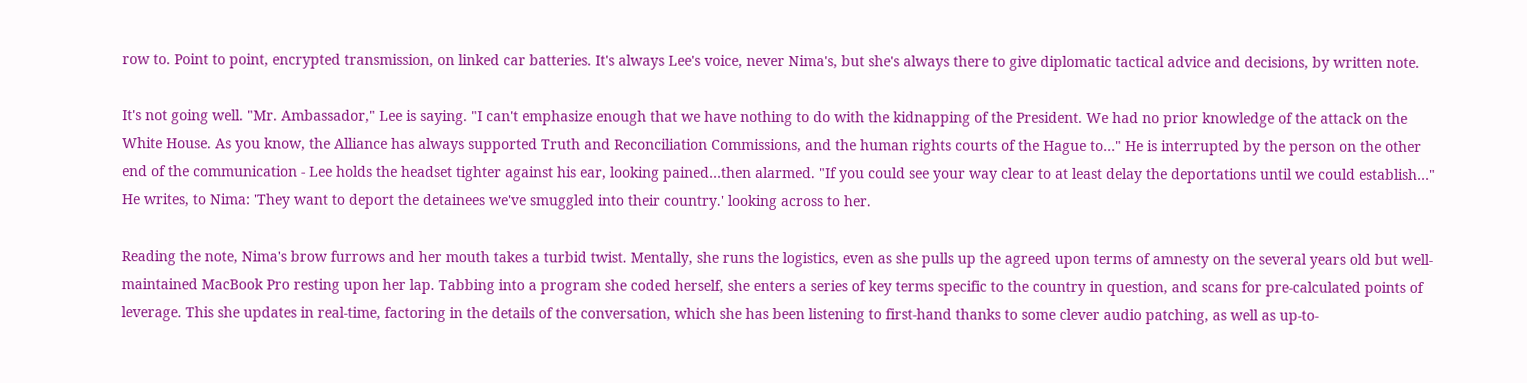row to. Point to point, encrypted transmission, on linked car batteries. It's always Lee's voice, never Nima's, but she's always there to give diplomatic tactical advice and decisions, by written note.

It's not going well. "Mr. Ambassador," Lee is saying. "I can't emphasize enough that we have nothing to do with the kidnapping of the President. We had no prior knowledge of the attack on the White House. As you know, the Alliance has always supported Truth and Reconciliation Commissions, and the human rights courts of the Hague to…" He is interrupted by the person on the other end of the communication - Lee holds the headset tighter against his ear, looking pained…then alarmed. "If you could see your way clear to at least delay the deportations until we could establish…" He writes, to Nima: 'They want to deport the detainees we've smuggled into their country.' looking across to her.

Reading the note, Nima's brow furrows and her mouth takes a turbid twist. Mentally, she runs the logistics, even as she pulls up the agreed upon terms of amnesty on the several years old but well-maintained MacBook Pro resting upon her lap. Tabbing into a program she coded herself, she enters a series of key terms specific to the country in question, and scans for pre-calculated points of leverage. This she updates in real-time, factoring in the details of the conversation, which she has been listening to first-hand thanks to some clever audio patching, as well as up-to-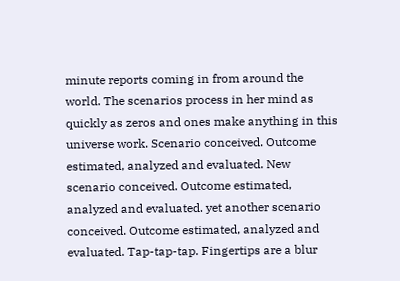minute reports coming in from around the world. The scenarios process in her mind as quickly as zeros and ones make anything in this universe work. Scenario conceived. Outcome estimated, analyzed and evaluated. New scenario conceived. Outcome estimated, analyzed and evaluated. yet another scenario conceived. Outcome estimated, analyzed and evaluated. Tap-tap-tap. Fingertips are a blur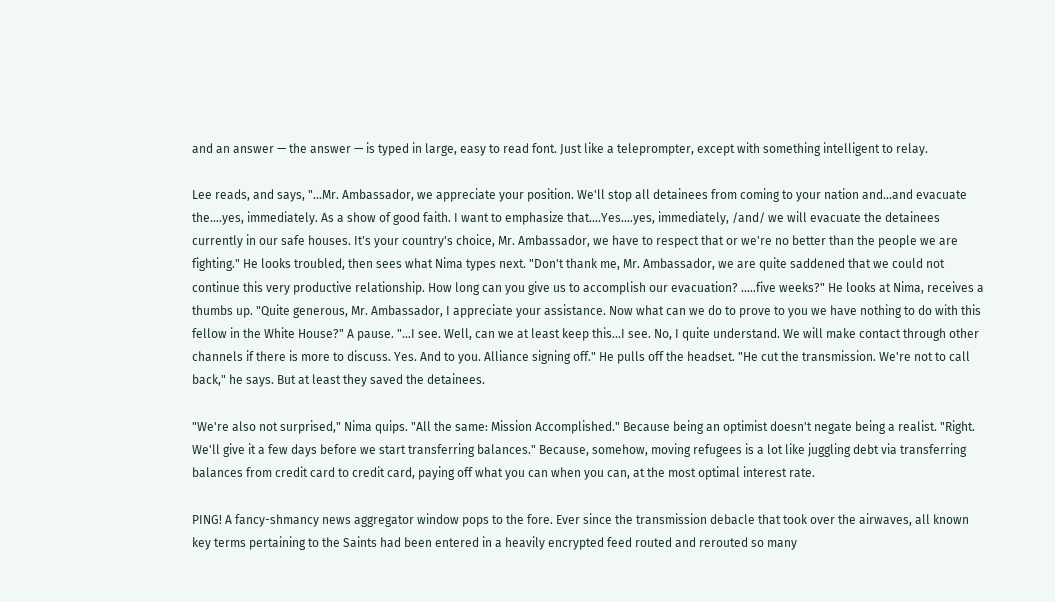and an answer — the answer — is typed in large, easy to read font. Just like a teleprompter, except with something intelligent to relay.

Lee reads, and says, "…Mr. Ambassador, we appreciate your position. We'll stop all detainees from coming to your nation and…and evacuate the….yes, immediately. As a show of good faith. I want to emphasize that….Yes….yes, immediately, /and/ we will evacuate the detainees currently in our safe houses. It's your country's choice, Mr. Ambassador, we have to respect that or we're no better than the people we are fighting." He looks troubled, then sees what Nima types next. "Don't thank me, Mr. Ambassador, we are quite saddened that we could not continue this very productive relationship. How long can you give us to accomplish our evacuation? …..five weeks?" He looks at Nima, receives a thumbs up. "Quite generous, Mr. Ambassador, I appreciate your assistance. Now what can we do to prove to you we have nothing to do with this fellow in the White House?" A pause. "…I see. Well, can we at least keep this…I see. No, I quite understand. We will make contact through other channels if there is more to discuss. Yes. And to you. Alliance signing off." He pulls off the headset. "He cut the transmission. We're not to call back," he says. But at least they saved the detainees.

"We're also not surprised," Nima quips. "All the same: Mission Accomplished." Because being an optimist doesn't negate being a realist. "Right. We'll give it a few days before we start transferring balances." Because, somehow, moving refugees is a lot like juggling debt via transferring balances from credit card to credit card, paying off what you can when you can, at the most optimal interest rate.

PING! A fancy-shmancy news aggregator window pops to the fore. Ever since the transmission debacle that took over the airwaves, all known key terms pertaining to the Saints had been entered in a heavily encrypted feed routed and rerouted so many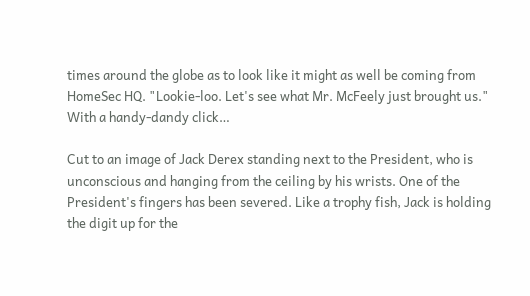times around the globe as to look like it might as well be coming from HomeSec HQ. "Lookie-loo. Let's see what Mr. McFeely just brought us." With a handy-dandy click…

Cut to an image of Jack Derex standing next to the President, who is unconscious and hanging from the ceiling by his wrists. One of the President's fingers has been severed. Like a trophy fish, Jack is holding the digit up for the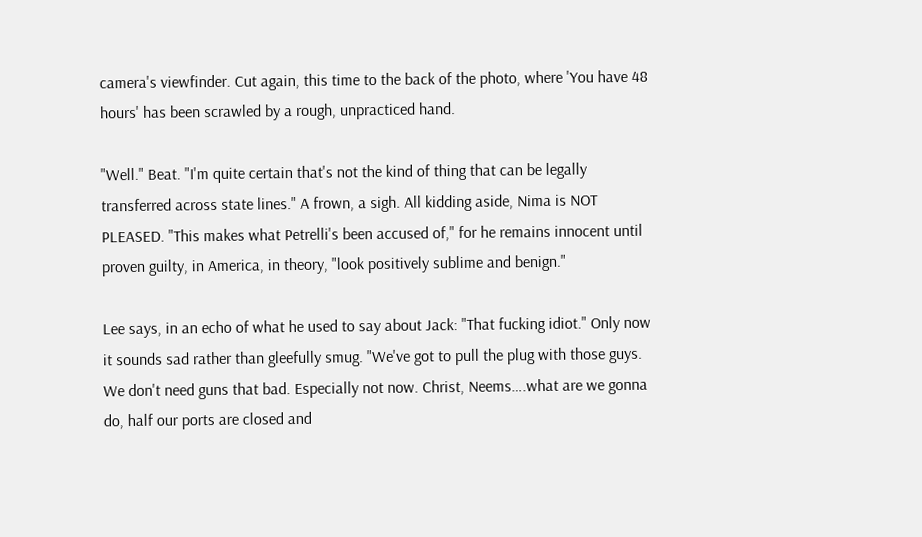camera's viewfinder. Cut again, this time to the back of the photo, where 'You have 48 hours' has been scrawled by a rough, unpracticed hand.

"Well." Beat. "I'm quite certain that's not the kind of thing that can be legally transferred across state lines." A frown, a sigh. All kidding aside, Nima is NOT PLEASED. "This makes what Petrelli's been accused of," for he remains innocent until proven guilty, in America, in theory, "look positively sublime and benign."

Lee says, in an echo of what he used to say about Jack: "That fucking idiot." Only now it sounds sad rather than gleefully smug. "We've got to pull the plug with those guys. We don't need guns that bad. Especially not now. Christ, Neems….what are we gonna do, half our ports are closed and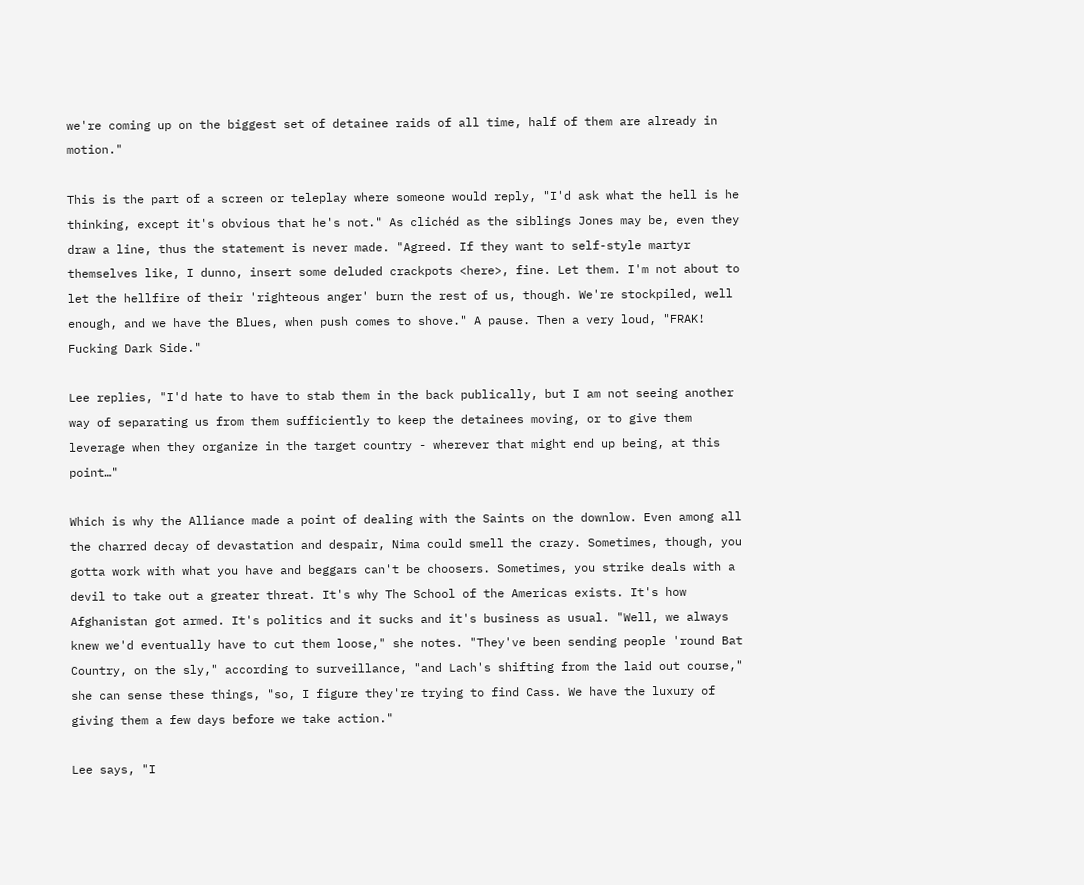we're coming up on the biggest set of detainee raids of all time, half of them are already in motion."

This is the part of a screen or teleplay where someone would reply, "I'd ask what the hell is he thinking, except it's obvious that he's not." As clichéd as the siblings Jones may be, even they draw a line, thus the statement is never made. "Agreed. If they want to self-style martyr themselves like, I dunno, insert some deluded crackpots <here>, fine. Let them. I'm not about to let the hellfire of their 'righteous anger' burn the rest of us, though. We're stockpiled, well enough, and we have the Blues, when push comes to shove." A pause. Then a very loud, "FRAK! Fucking Dark Side."

Lee replies, "I'd hate to have to stab them in the back publically, but I am not seeing another way of separating us from them sufficiently to keep the detainees moving, or to give them leverage when they organize in the target country - wherever that might end up being, at this point…"

Which is why the Alliance made a point of dealing with the Saints on the downlow. Even among all the charred decay of devastation and despair, Nima could smell the crazy. Sometimes, though, you gotta work with what you have and beggars can't be choosers. Sometimes, you strike deals with a devil to take out a greater threat. It's why The School of the Americas exists. It's how Afghanistan got armed. It's politics and it sucks and it's business as usual. "Well, we always knew we'd eventually have to cut them loose," she notes. "They've been sending people 'round Bat Country, on the sly," according to surveillance, "and Lach's shifting from the laid out course," she can sense these things, "so, I figure they're trying to find Cass. We have the luxury of giving them a few days before we take action."

Lee says, "I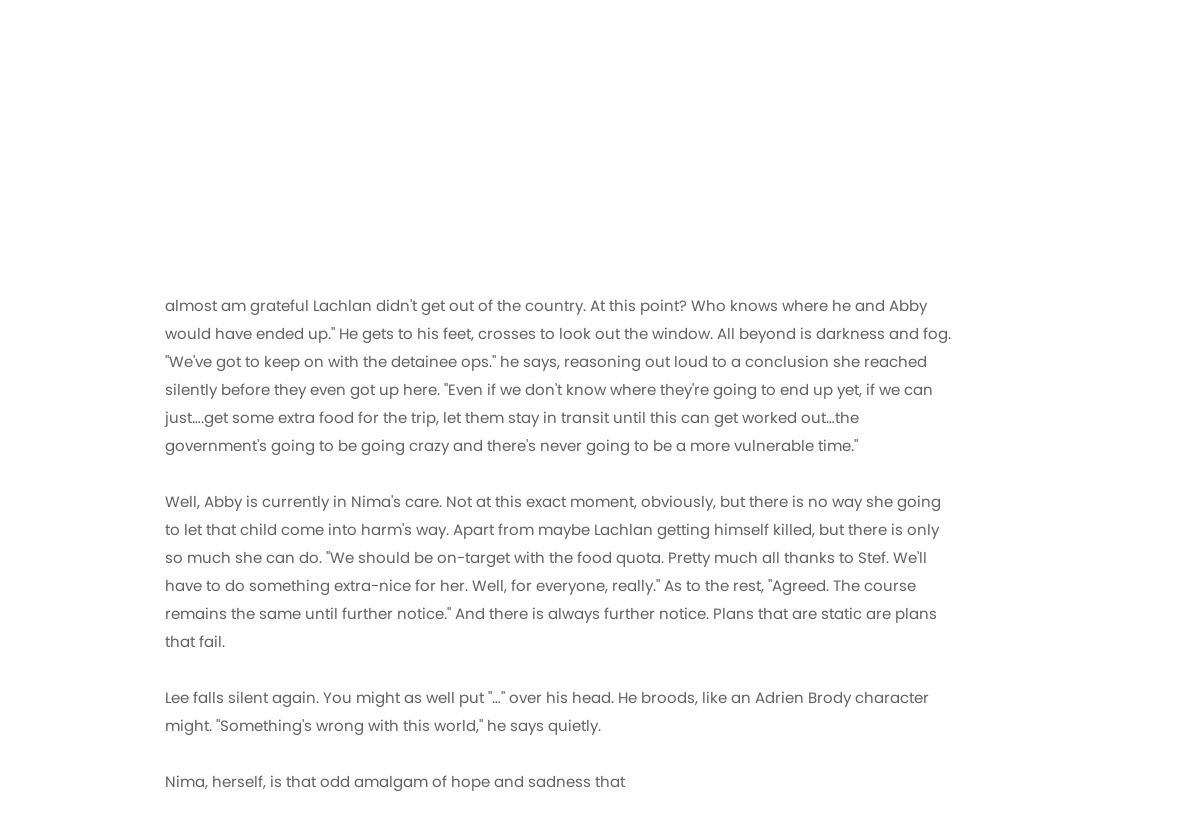almost am grateful Lachlan didn't get out of the country. At this point? Who knows where he and Abby would have ended up." He gets to his feet, crosses to look out the window. All beyond is darkness and fog. "We've got to keep on with the detainee ops." he says, reasoning out loud to a conclusion she reached silently before they even got up here. "Even if we don't know where they're going to end up yet, if we can just….get some extra food for the trip, let them stay in transit until this can get worked out…the government's going to be going crazy and there's never going to be a more vulnerable time."

Well, Abby is currently in Nima's care. Not at this exact moment, obviously, but there is no way she going to let that child come into harm's way. Apart from maybe Lachlan getting himself killed, but there is only so much she can do. "We should be on-target with the food quota. Pretty much all thanks to Stef. We'll have to do something extra-nice for her. Well, for everyone, really." As to the rest, "Agreed. The course remains the same until further notice." And there is always further notice. Plans that are static are plans that fail.

Lee falls silent again. You might as well put "…" over his head. He broods, like an Adrien Brody character might. "Something's wrong with this world," he says quietly.

Nima, herself, is that odd amalgam of hope and sadness that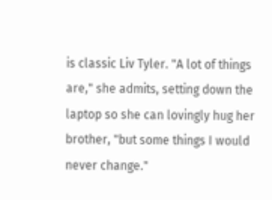is classic Liv Tyler. "A lot of things are," she admits, setting down the laptop so she can lovingly hug her brother, "but some things I would never change."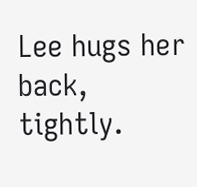Lee hugs her back, tightly.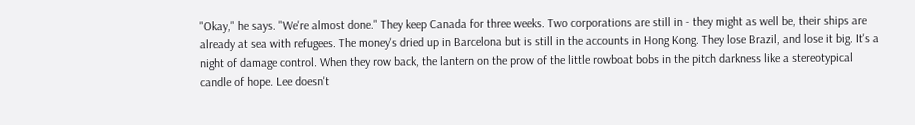"Okay," he says. "We're almost done." They keep Canada for three weeks. Two corporations are still in - they might as well be, their ships are already at sea with refugees. The money's dried up in Barcelona but is still in the accounts in Hong Kong. They lose Brazil, and lose it big. It's a night of damage control. When they row back, the lantern on the prow of the little rowboat bobs in the pitch darkness like a stereotypical candle of hope. Lee doesn't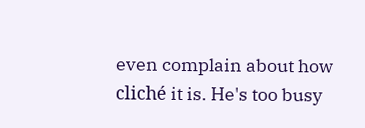even complain about how cliché it is. He's too busy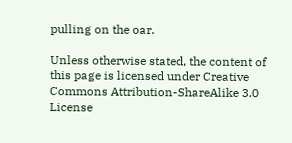pulling on the oar.

Unless otherwise stated, the content of this page is licensed under Creative Commons Attribution-ShareAlike 3.0 License